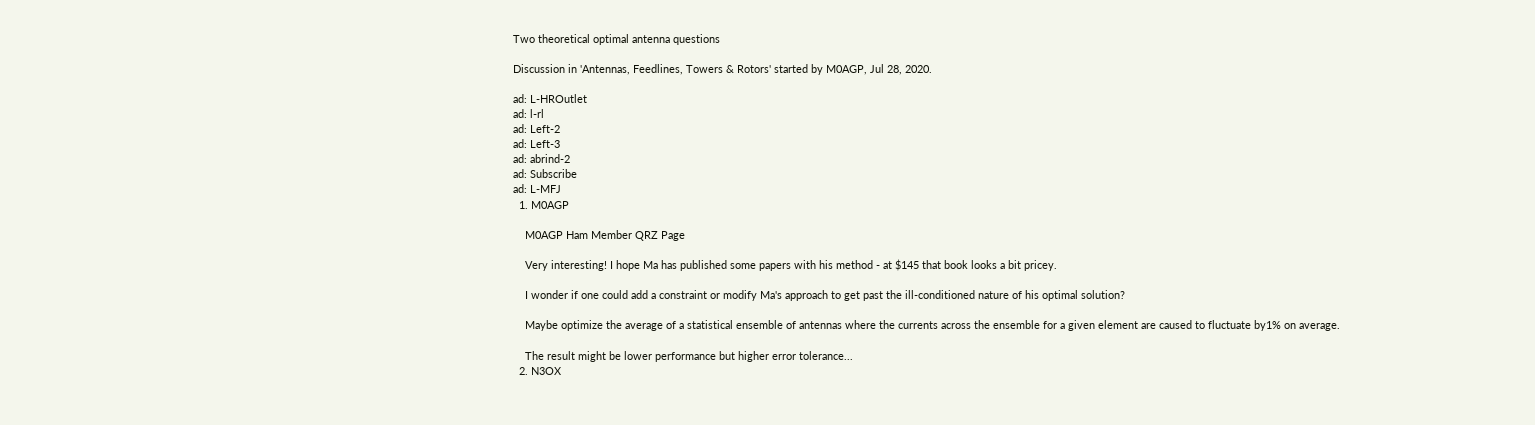Two theoretical optimal antenna questions

Discussion in 'Antennas, Feedlines, Towers & Rotors' started by M0AGP, Jul 28, 2020.

ad: L-HROutlet
ad: l-rl
ad: Left-2
ad: Left-3
ad: abrind-2
ad: Subscribe
ad: L-MFJ
  1. M0AGP

    M0AGP Ham Member QRZ Page

    Very interesting! I hope Ma has published some papers with his method - at $145 that book looks a bit pricey.

    I wonder if one could add a constraint or modify Ma's approach to get past the ill-conditioned nature of his optimal solution?

    Maybe optimize the average of a statistical ensemble of antennas where the currents across the ensemble for a given element are caused to fluctuate by1% on average.

    The result might be lower performance but higher error tolerance...
  2. N3OX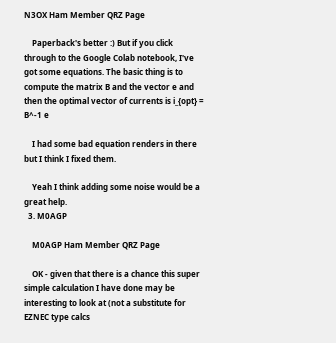N3OX Ham Member QRZ Page

    Paperback's better :) But if you click through to the Google Colab notebook, I've got some equations. The basic thing is to compute the matrix B and the vector e and then the optimal vector of currents is i_{opt} = B^-1 e

    I had some bad equation renders in there but I think I fixed them.

    Yeah I think adding some noise would be a great help.
  3. M0AGP

    M0AGP Ham Member QRZ Page

    OK - given that there is a chance this super simple calculation I have done may be interesting to look at (not a substitute for EZNEC type calcs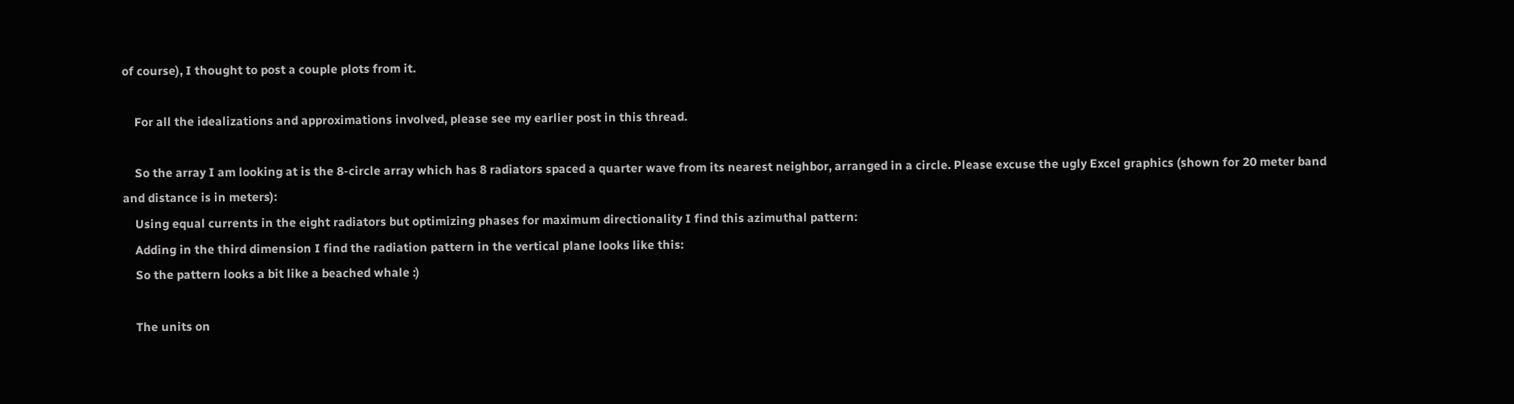of course), I thought to post a couple plots from it.

    For all the idealizations and approximations involved, please see my earlier post in this thread.

    So the array I am looking at is the 8-circle array which has 8 radiators spaced a quarter wave from its nearest neighbor, arranged in a circle. Please excuse the ugly Excel graphics (shown for 20 meter band and distance is in meters):
    Using equal currents in the eight radiators but optimizing phases for maximum directionality I find this azimuthal pattern:
    Adding in the third dimension I find the radiation pattern in the vertical plane looks like this:
    So the pattern looks a bit like a beached whale :)

    The units on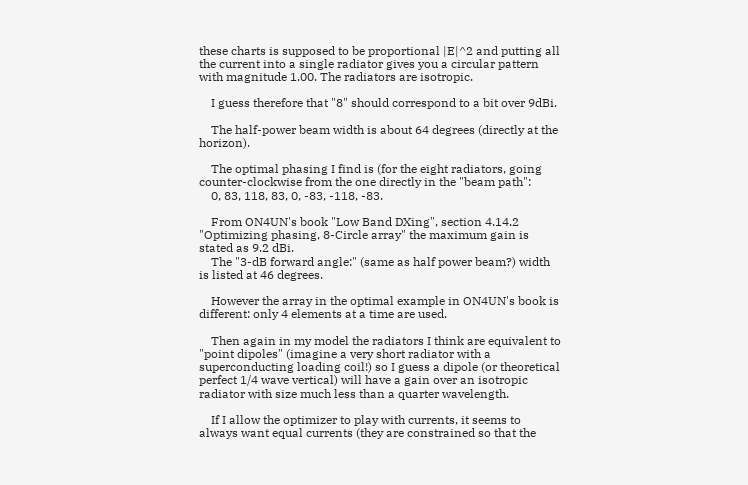these charts is supposed to be proportional |E|^2 and putting all the current into a single radiator gives you a circular pattern with magnitude 1.00. The radiators are isotropic.

    I guess therefore that "8" should correspond to a bit over 9dBi.

    The half-power beam width is about 64 degrees (directly at the horizon).

    The optimal phasing I find is (for the eight radiators, going counter-clockwise from the one directly in the "beam path":
    0, 83, 118, 83, 0, -83, -118, -83.

    From ON4UN's book "Low Band DXing", section 4.14.2 "Optimizing phasing, 8-Circle array" the maximum gain is stated as 9.2 dBi.
    The "3-dB forward angle:" (same as half power beam?) width is listed at 46 degrees.

    However the array in the optimal example in ON4UN's book is different: only 4 elements at a time are used.

    Then again in my model the radiators I think are equivalent to "point dipoles" (imagine a very short radiator with a superconducting loading coil!) so I guess a dipole (or theoretical perfect 1/4 wave vertical) will have a gain over an isotropic radiator with size much less than a quarter wavelength.

    If I allow the optimizer to play with currents, it seems to always want equal currents (they are constrained so that the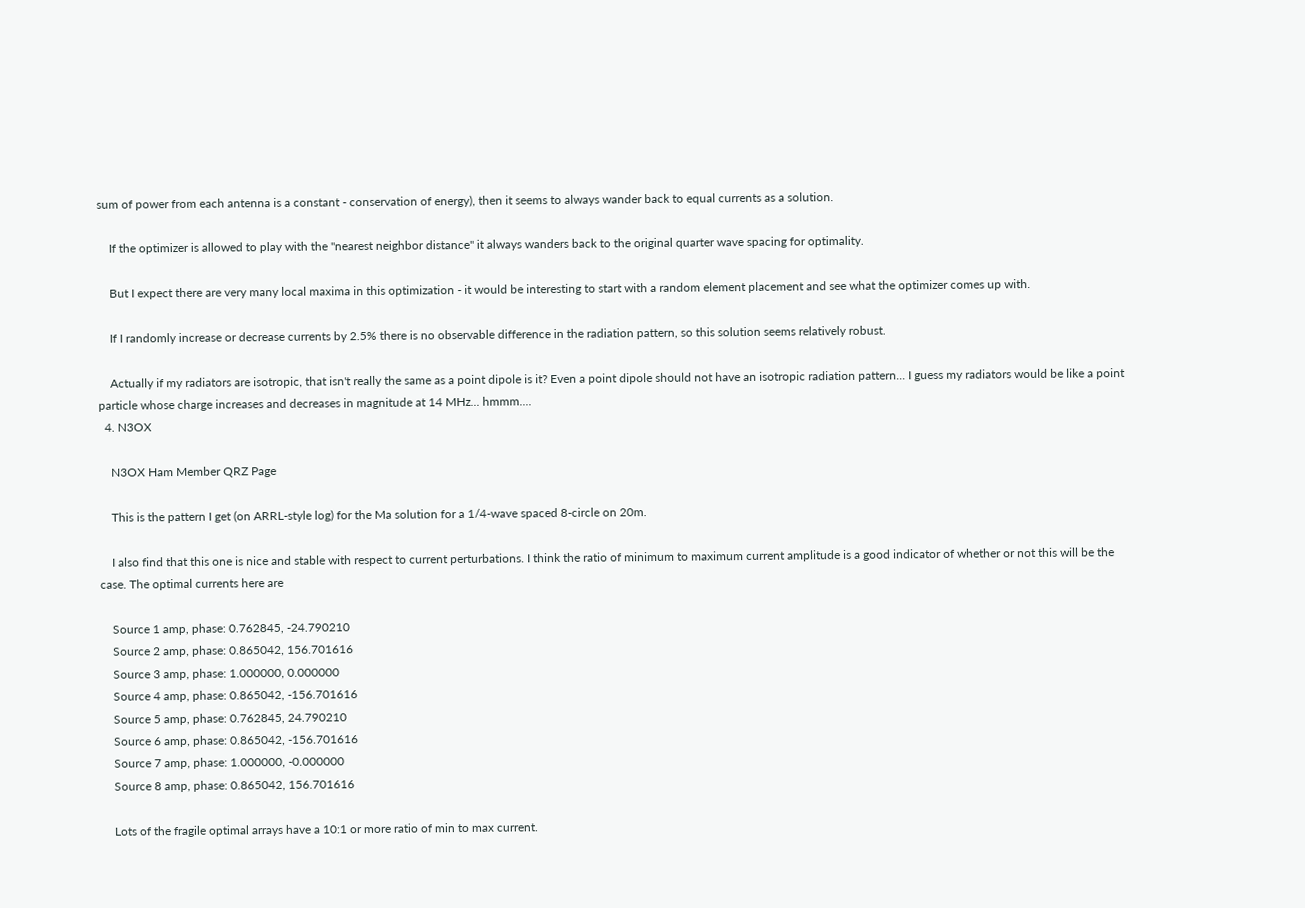sum of power from each antenna is a constant - conservation of energy), then it seems to always wander back to equal currents as a solution.

    If the optimizer is allowed to play with the "nearest neighbor distance" it always wanders back to the original quarter wave spacing for optimality.

    But I expect there are very many local maxima in this optimization - it would be interesting to start with a random element placement and see what the optimizer comes up with.

    If I randomly increase or decrease currents by 2.5% there is no observable difference in the radiation pattern, so this solution seems relatively robust.

    Actually if my radiators are isotropic, that isn't really the same as a point dipole is it? Even a point dipole should not have an isotropic radiation pattern... I guess my radiators would be like a point particle whose charge increases and decreases in magnitude at 14 MHz... hmmm....
  4. N3OX

    N3OX Ham Member QRZ Page

    This is the pattern I get (on ARRL-style log) for the Ma solution for a 1/4-wave spaced 8-circle on 20m.

    I also find that this one is nice and stable with respect to current perturbations. I think the ratio of minimum to maximum current amplitude is a good indicator of whether or not this will be the case. The optimal currents here are

    Source 1 amp, phase: 0.762845, -24.790210
    Source 2 amp, phase: 0.865042, 156.701616
    Source 3 amp, phase: 1.000000, 0.000000
    Source 4 amp, phase: 0.865042, -156.701616
    Source 5 amp, phase: 0.762845, 24.790210
    Source 6 amp, phase: 0.865042, -156.701616
    Source 7 amp, phase: 1.000000, -0.000000
    Source 8 amp, phase: 0.865042, 156.701616

    Lots of the fragile optimal arrays have a 10:1 or more ratio of min to max current.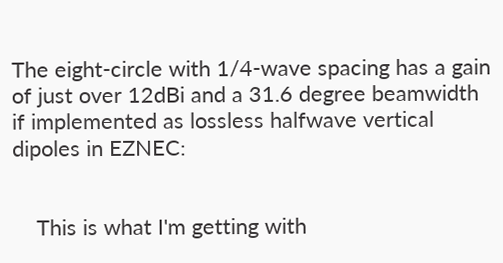The eight-circle with 1/4-wave spacing has a gain of just over 12dBi and a 31.6 degree beamwidth if implemented as lossless halfwave vertical dipoles in EZNEC:


    This is what I'm getting with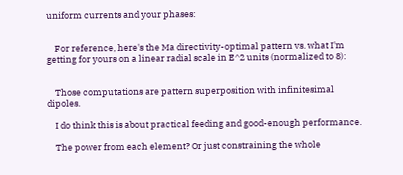uniform currents and your phases:


    For reference, here's the Ma directivity-optimal pattern vs. what I'm getting for yours on a linear radial scale in E^2 units (normalized to 8):


    Those computations are pattern superposition with infinitesimal dipoles.

    I do think this is about practical feeding and good-enough performance.

    The power from each element? Or just constraining the whole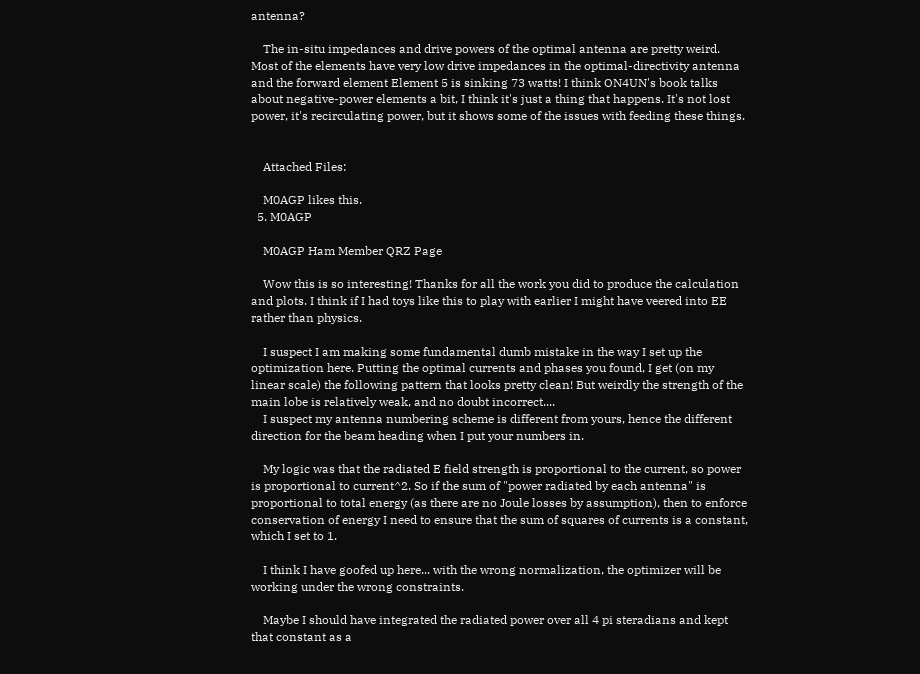antenna?

    The in-situ impedances and drive powers of the optimal antenna are pretty weird. Most of the elements have very low drive impedances in the optimal-directivity antenna and the forward element Element 5 is sinking 73 watts! I think ON4UN's book talks about negative-power elements a bit, I think it's just a thing that happens. It's not lost power, it's recirculating power, but it shows some of the issues with feeding these things.


    Attached Files:

    M0AGP likes this.
  5. M0AGP

    M0AGP Ham Member QRZ Page

    Wow this is so interesting! Thanks for all the work you did to produce the calculation and plots. I think if I had toys like this to play with earlier I might have veered into EE rather than physics.

    I suspect I am making some fundamental dumb mistake in the way I set up the optimization here. Putting the optimal currents and phases you found, I get (on my linear scale) the following pattern that looks pretty clean! But weirdly the strength of the main lobe is relatively weak, and no doubt incorrect....
    I suspect my antenna numbering scheme is different from yours, hence the different direction for the beam heading when I put your numbers in.

    My logic was that the radiated E field strength is proportional to the current, so power is proportional to current^2. So if the sum of "power radiated by each antenna" is proportional to total energy (as there are no Joule losses by assumption), then to enforce conservation of energy I need to ensure that the sum of squares of currents is a constant, which I set to 1.

    I think I have goofed up here... with the wrong normalization, the optimizer will be working under the wrong constraints.

    Maybe I should have integrated the radiated power over all 4 pi steradians and kept that constant as a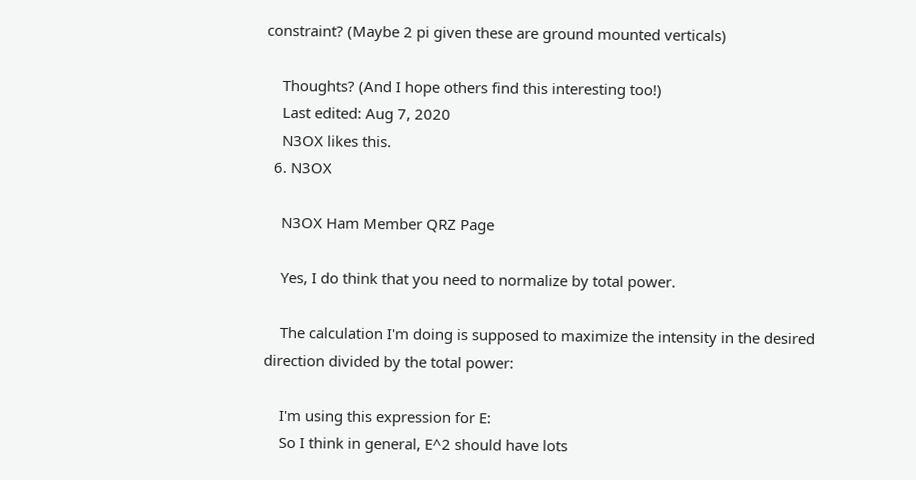constraint? (Maybe 2 pi given these are ground mounted verticals)

    Thoughts? (And I hope others find this interesting too!)
    Last edited: Aug 7, 2020
    N3OX likes this.
  6. N3OX

    N3OX Ham Member QRZ Page

    Yes, I do think that you need to normalize by total power.

    The calculation I'm doing is supposed to maximize the intensity in the desired direction divided by the total power:

    I'm using this expression for E:
    So I think in general, E^2 should have lots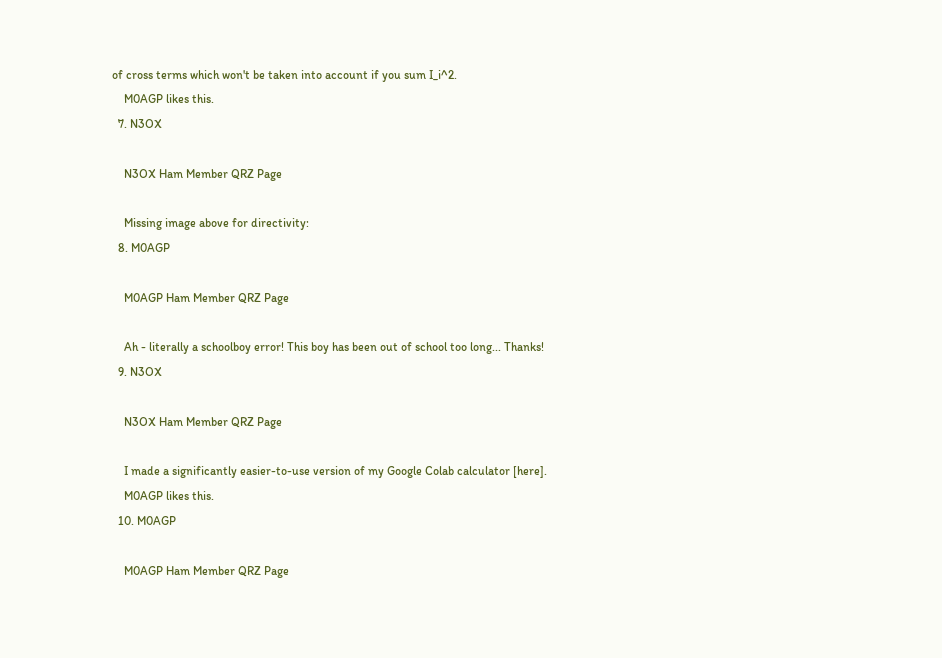of cross terms which won't be taken into account if you sum I_i^2.
    M0AGP likes this.
  7. N3OX

    N3OX Ham Member QRZ Page

    Missing image above for directivity:
  8. M0AGP

    M0AGP Ham Member QRZ Page

    Ah - literally a schoolboy error! This boy has been out of school too long... Thanks!
  9. N3OX

    N3OX Ham Member QRZ Page

    I made a significantly easier-to-use version of my Google Colab calculator [here].
    M0AGP likes this.
  10. M0AGP

    M0AGP Ham Member QRZ Page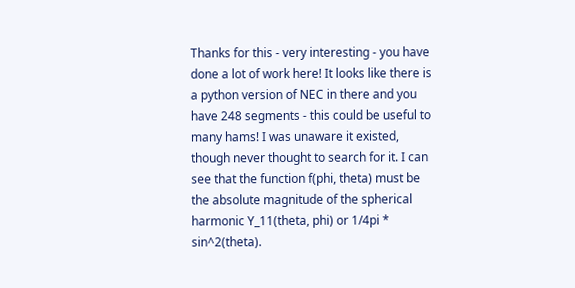Thanks for this - very interesting - you have done a lot of work here! It looks like there is a python version of NEC in there and you have 248 segments - this could be useful to many hams! I was unaware it existed, though never thought to search for it. I can see that the function f(phi, theta) must be the absolute magnitude of the spherical harmonic Y_11(theta, phi) or 1/4pi * sin^2(theta).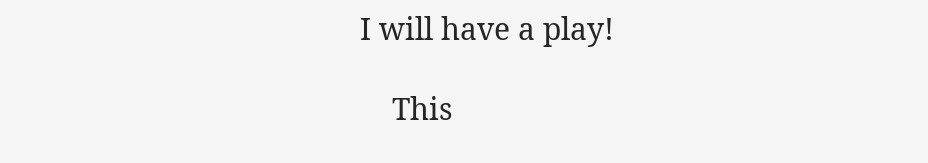I will have a play!

    This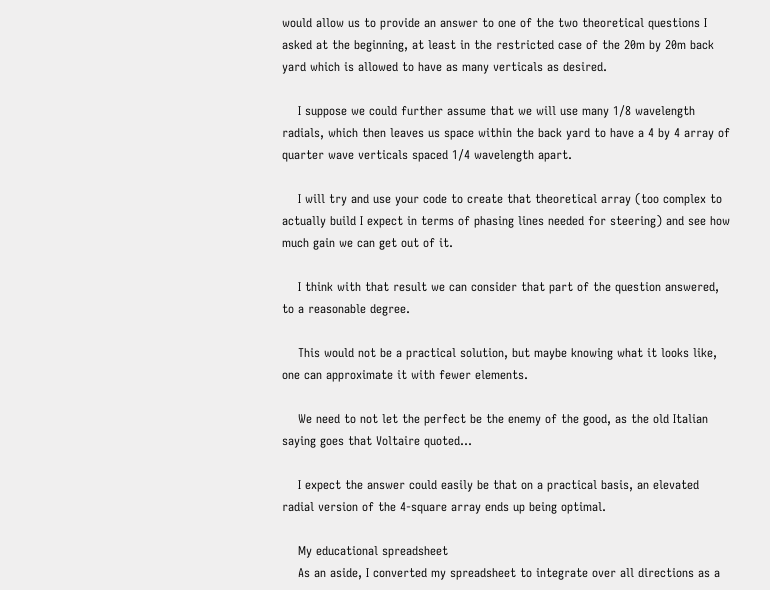would allow us to provide an answer to one of the two theoretical questions I asked at the beginning, at least in the restricted case of the 20m by 20m back yard which is allowed to have as many verticals as desired.

    I suppose we could further assume that we will use many 1/8 wavelength radials, which then leaves us space within the back yard to have a 4 by 4 array of quarter wave verticals spaced 1/4 wavelength apart.

    I will try and use your code to create that theoretical array (too complex to actually build I expect in terms of phasing lines needed for steering) and see how much gain we can get out of it.

    I think with that result we can consider that part of the question answered, to a reasonable degree.

    This would not be a practical solution, but maybe knowing what it looks like, one can approximate it with fewer elements.

    We need to not let the perfect be the enemy of the good, as the old Italian saying goes that Voltaire quoted...

    I expect the answer could easily be that on a practical basis, an elevated radial version of the 4-square array ends up being optimal.

    My educational spreadsheet
    As an aside, I converted my spreadsheet to integrate over all directions as a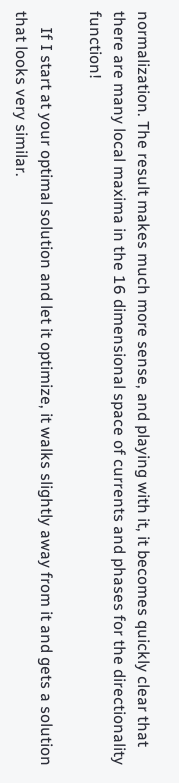normalization. The result makes much more sense, and playing with it, it becomes quickly clear that there are many local maxima in the 16 dimensional space of currents and phases for the directionality function!

    If I start at your optimal solution and let it optimize, it walks slightly away from it and gets a solution that looks very similar.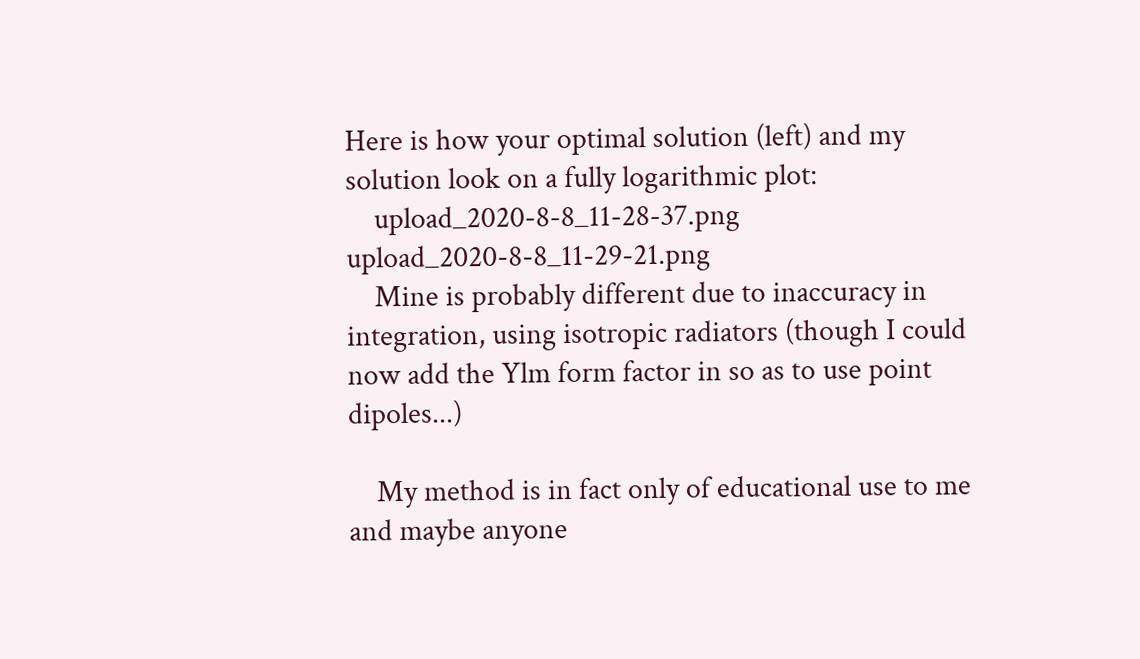Here is how your optimal solution (left) and my solution look on a fully logarithmic plot:
    upload_2020-8-8_11-28-37.png upload_2020-8-8_11-29-21.png
    Mine is probably different due to inaccuracy in integration, using isotropic radiators (though I could now add the Ylm form factor in so as to use point dipoles...)

    My method is in fact only of educational use to me and maybe anyone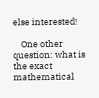else interested!

    One other question: what is the exact mathematical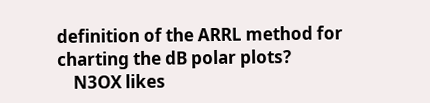definition of the ARRL method for charting the dB polar plots?
    N3OX likes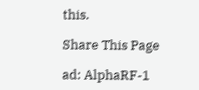this.

Share This Page

ad: AlphaRF-1